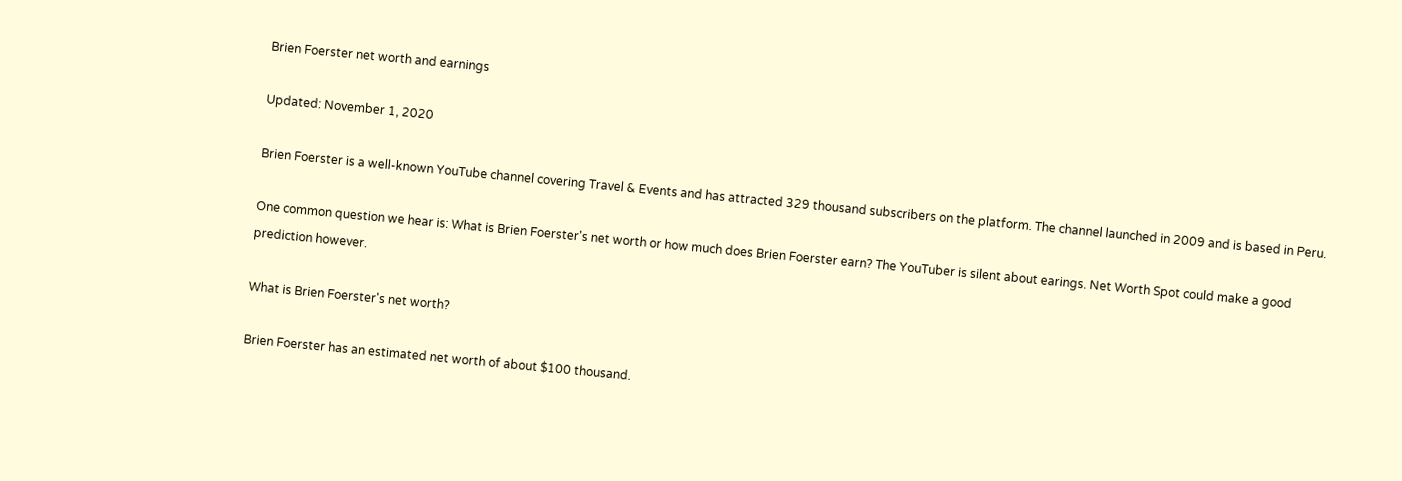Brien Foerster net worth and earnings

Updated: November 1, 2020

Brien Foerster is a well-known YouTube channel covering Travel & Events and has attracted 329 thousand subscribers on the platform. The channel launched in 2009 and is based in Peru.

One common question we hear is: What is Brien Foerster's net worth or how much does Brien Foerster earn? The YouTuber is silent about earings. Net Worth Spot could make a good prediction however.

What is Brien Foerster's net worth?

Brien Foerster has an estimated net worth of about $100 thousand.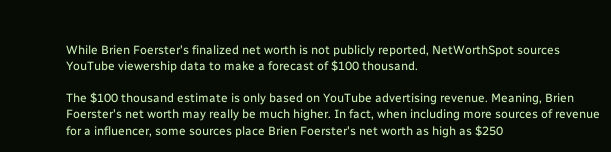While Brien Foerster's finalized net worth is not publicly reported, NetWorthSpot sources YouTube viewership data to make a forecast of $100 thousand.

The $100 thousand estimate is only based on YouTube advertising revenue. Meaning, Brien Foerster's net worth may really be much higher. In fact, when including more sources of revenue for a influencer, some sources place Brien Foerster's net worth as high as $250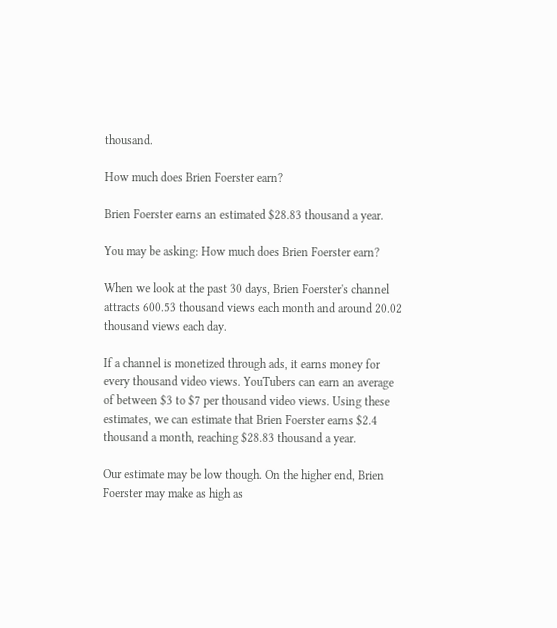thousand.

How much does Brien Foerster earn?

Brien Foerster earns an estimated $28.83 thousand a year.

You may be asking: How much does Brien Foerster earn?

When we look at the past 30 days, Brien Foerster's channel attracts 600.53 thousand views each month and around 20.02 thousand views each day.

If a channel is monetized through ads, it earns money for every thousand video views. YouTubers can earn an average of between $3 to $7 per thousand video views. Using these estimates, we can estimate that Brien Foerster earns $2.4 thousand a month, reaching $28.83 thousand a year.

Our estimate may be low though. On the higher end, Brien Foerster may make as high as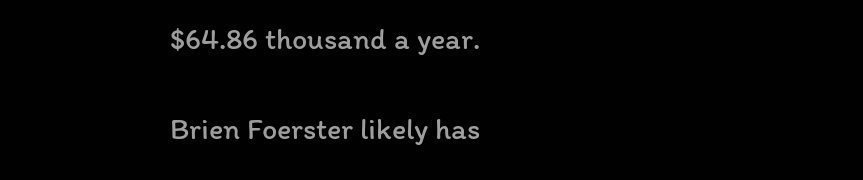$64.86 thousand a year.

Brien Foerster likely has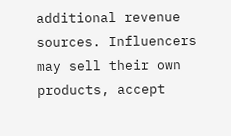additional revenue sources. Influencers may sell their own products, accept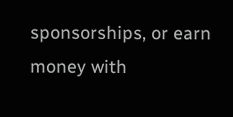sponsorships, or earn money with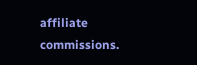affiliate commissions.